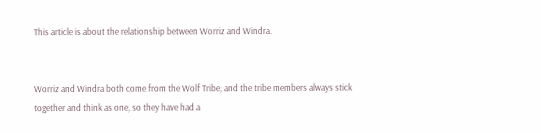This article is about the relationship between Worriz and Windra.


Worriz and Windra both come from the Wolf Tribe, and the tribe members always stick together and think as one, so they have had a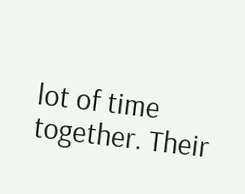lot of time together. Their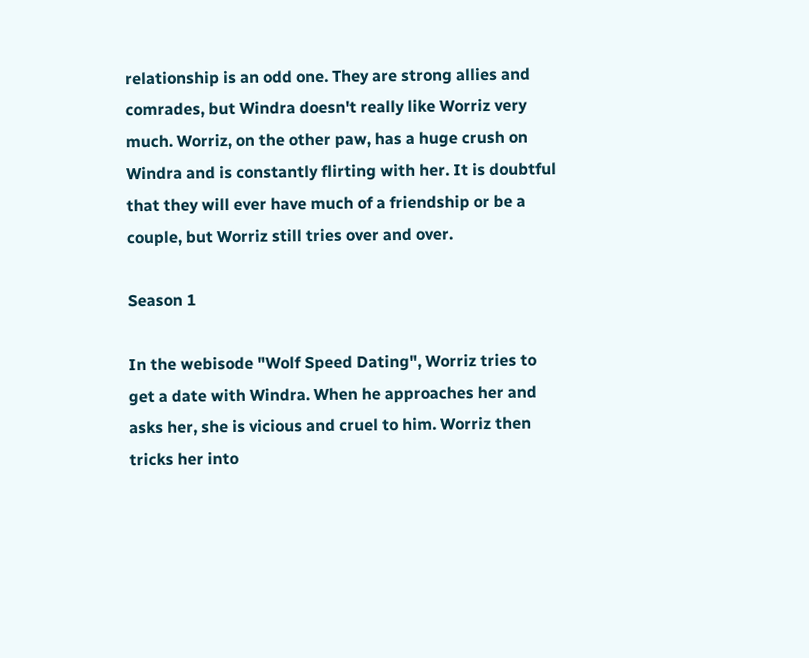relationship is an odd one. They are strong allies and comrades, but Windra doesn't really like Worriz very much. Worriz, on the other paw, has a huge crush on Windra and is constantly flirting with her. It is doubtful that they will ever have much of a friendship or be a couple, but Worriz still tries over and over.

Season 1

In the webisode "Wolf Speed Dating", Worriz tries to get a date with Windra. When he approaches her and asks her, she is vicious and cruel to him. Worriz then tricks her into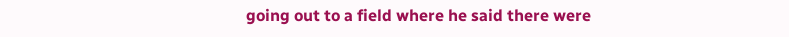going out to a field where he said there were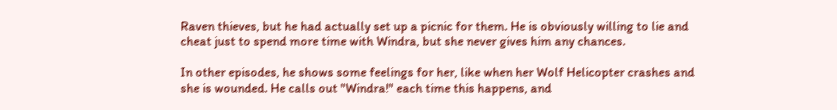Raven thieves, but he had actually set up a picnic for them. He is obviously willing to lie and cheat just to spend more time with Windra, but she never gives him any chances.

In other episodes, he shows some feelings for her, like when her Wolf Helicopter crashes and she is wounded. He calls out "Windra!" each time this happens, and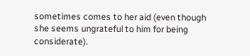sometimes comes to her aid (even though she seems ungrateful to him for being considerate).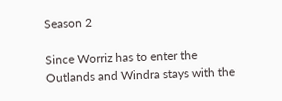Season 2

Since Worriz has to enter the Outlands and Windra stays with the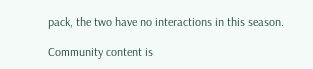pack, the two have no interactions in this season.

Community content is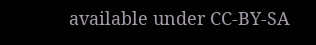available under CC-BY-SA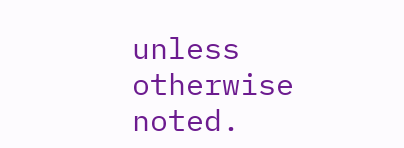unless otherwise noted.